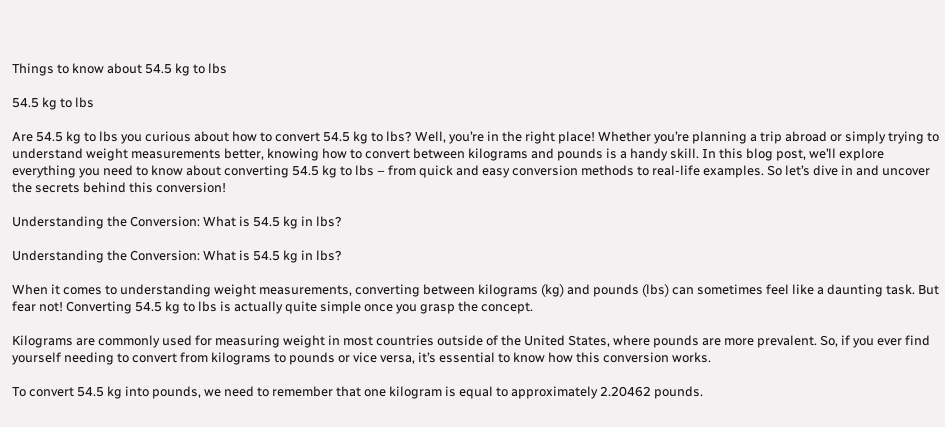Things to know about 54.5 kg to lbs

54.5 kg to lbs

Are 54.5 kg to lbs you curious about how to convert 54.5 kg to lbs? Well, you’re in the right place! Whether you’re planning a trip abroad or simply trying to understand weight measurements better, knowing how to convert between kilograms and pounds is a handy skill. In this blog post, we’ll explore everything you need to know about converting 54.5 kg to lbs – from quick and easy conversion methods to real-life examples. So let’s dive in and uncover the secrets behind this conversion!

Understanding the Conversion: What is 54.5 kg in lbs?

Understanding the Conversion: What is 54.5 kg in lbs?

When it comes to understanding weight measurements, converting between kilograms (kg) and pounds (lbs) can sometimes feel like a daunting task. But fear not! Converting 54.5 kg to lbs is actually quite simple once you grasp the concept.

Kilograms are commonly used for measuring weight in most countries outside of the United States, where pounds are more prevalent. So, if you ever find yourself needing to convert from kilograms to pounds or vice versa, it’s essential to know how this conversion works.

To convert 54.5 kg into pounds, we need to remember that one kilogram is equal to approximately 2.20462 pounds.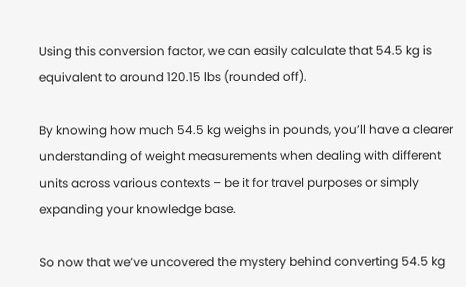Using this conversion factor, we can easily calculate that 54.5 kg is equivalent to around 120.15 lbs (rounded off).

By knowing how much 54.5 kg weighs in pounds, you’ll have a clearer understanding of weight measurements when dealing with different units across various contexts – be it for travel purposes or simply expanding your knowledge base.

So now that we’ve uncovered the mystery behind converting 54.5 kg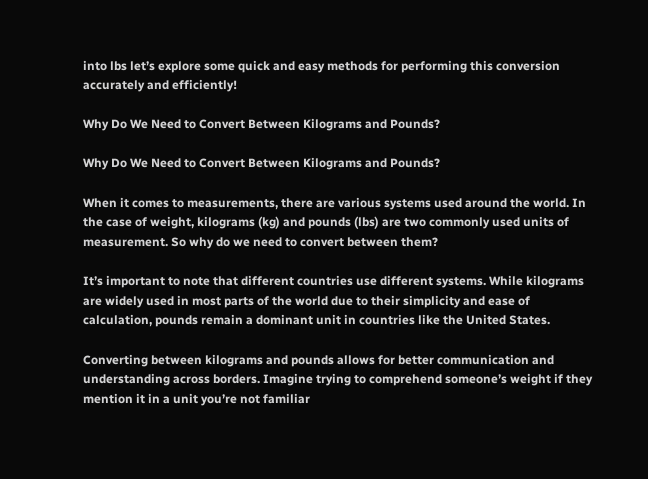into lbs let’s explore some quick and easy methods for performing this conversion accurately and efficiently!

Why Do We Need to Convert Between Kilograms and Pounds?

Why Do We Need to Convert Between Kilograms and Pounds?

When it comes to measurements, there are various systems used around the world. In the case of weight, kilograms (kg) and pounds (lbs) are two commonly used units of measurement. So why do we need to convert between them?

It’s important to note that different countries use different systems. While kilograms are widely used in most parts of the world due to their simplicity and ease of calculation, pounds remain a dominant unit in countries like the United States.

Converting between kilograms and pounds allows for better communication and understanding across borders. Imagine trying to comprehend someone’s weight if they mention it in a unit you’re not familiar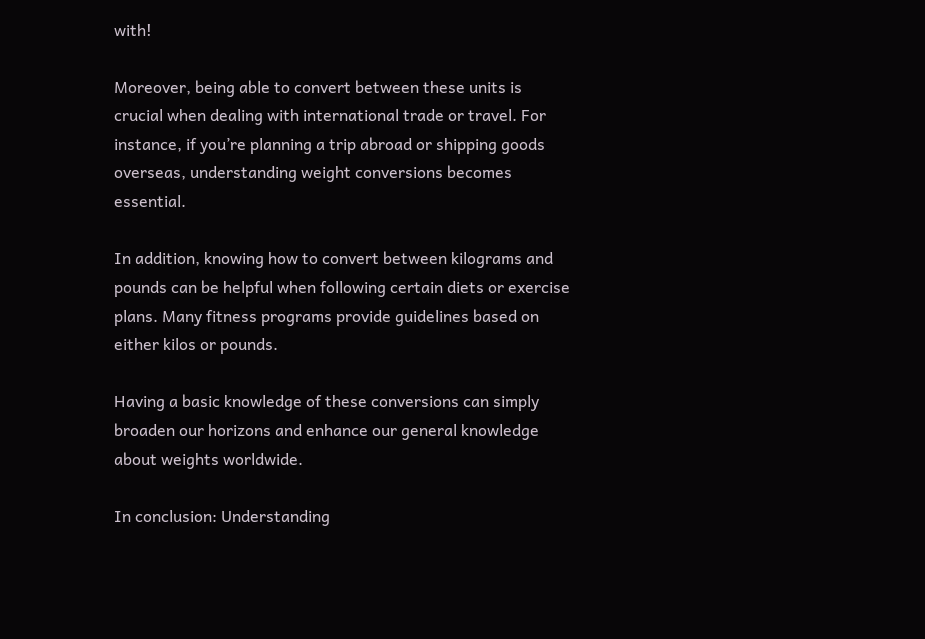with!

Moreover, being able to convert between these units is crucial when dealing with international trade or travel. For instance, if you’re planning a trip abroad or shipping goods overseas, understanding weight conversions becomes essential.

In addition, knowing how to convert between kilograms and pounds can be helpful when following certain diets or exercise plans. Many fitness programs provide guidelines based on either kilos or pounds.

Having a basic knowledge of these conversions can simply broaden our horizons and enhance our general knowledge about weights worldwide.

In conclusion: Understanding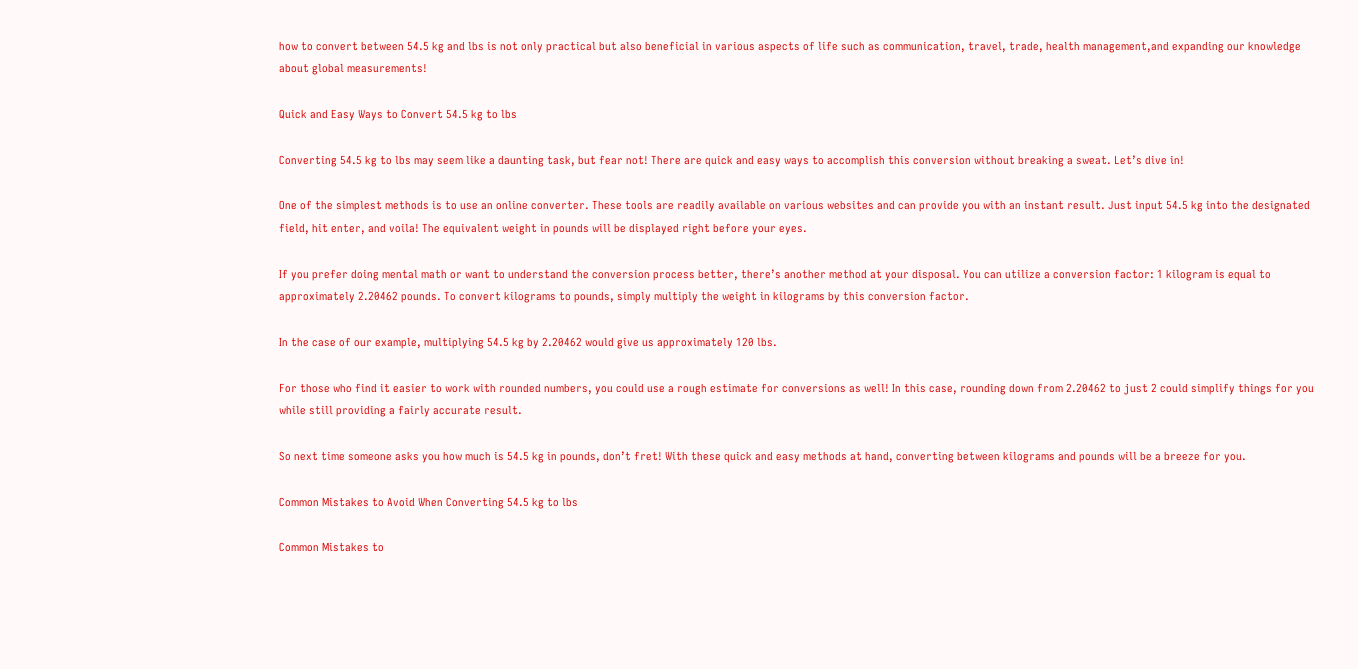how to convert between 54.5 kg and lbs is not only practical but also beneficial in various aspects of life such as communication, travel, trade, health management,and expanding our knowledge about global measurements!

Quick and Easy Ways to Convert 54.5 kg to lbs

Converting 54.5 kg to lbs may seem like a daunting task, but fear not! There are quick and easy ways to accomplish this conversion without breaking a sweat. Let’s dive in!

One of the simplest methods is to use an online converter. These tools are readily available on various websites and can provide you with an instant result. Just input 54.5 kg into the designated field, hit enter, and voila! The equivalent weight in pounds will be displayed right before your eyes.

If you prefer doing mental math or want to understand the conversion process better, there’s another method at your disposal. You can utilize a conversion factor: 1 kilogram is equal to approximately 2.20462 pounds. To convert kilograms to pounds, simply multiply the weight in kilograms by this conversion factor.

In the case of our example, multiplying 54.5 kg by 2.20462 would give us approximately 120 lbs.

For those who find it easier to work with rounded numbers, you could use a rough estimate for conversions as well! In this case, rounding down from 2.20462 to just 2 could simplify things for you while still providing a fairly accurate result.

So next time someone asks you how much is 54.5 kg in pounds, don’t fret! With these quick and easy methods at hand, converting between kilograms and pounds will be a breeze for you.

Common Mistakes to Avoid When Converting 54.5 kg to lbs

Common Mistakes to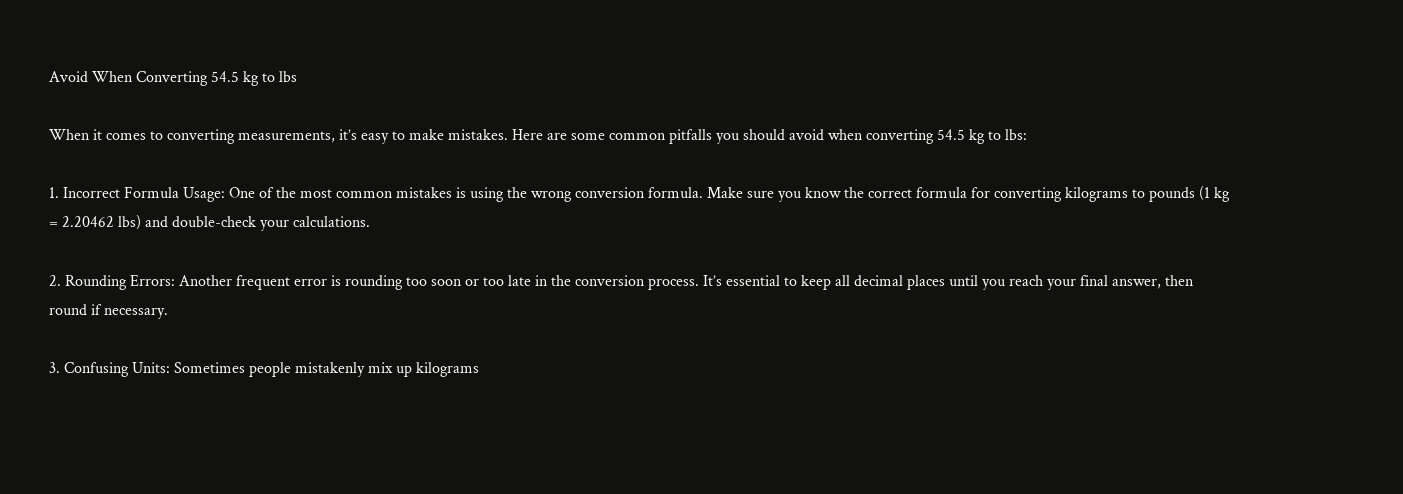Avoid When Converting 54.5 kg to lbs

When it comes to converting measurements, it’s easy to make mistakes. Here are some common pitfalls you should avoid when converting 54.5 kg to lbs:

1. Incorrect Formula Usage: One of the most common mistakes is using the wrong conversion formula. Make sure you know the correct formula for converting kilograms to pounds (1 kg = 2.20462 lbs) and double-check your calculations.

2. Rounding Errors: Another frequent error is rounding too soon or too late in the conversion process. It’s essential to keep all decimal places until you reach your final answer, then round if necessary.

3. Confusing Units: Sometimes people mistakenly mix up kilograms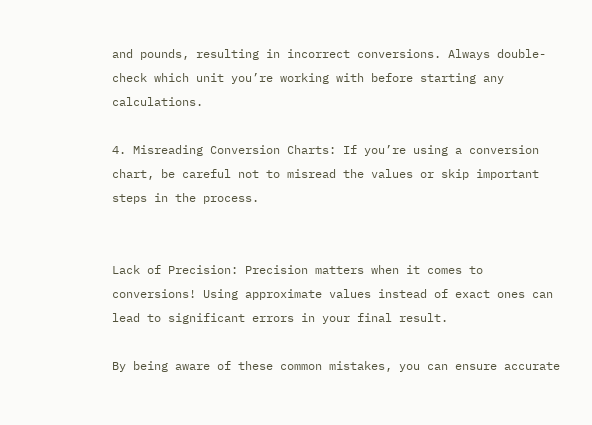and pounds, resulting in incorrect conversions. Always double-check which unit you’re working with before starting any calculations.

4. Misreading Conversion Charts: If you’re using a conversion chart, be careful not to misread the values or skip important steps in the process.


Lack of Precision: Precision matters when it comes to conversions! Using approximate values instead of exact ones can lead to significant errors in your final result.

By being aware of these common mistakes, you can ensure accurate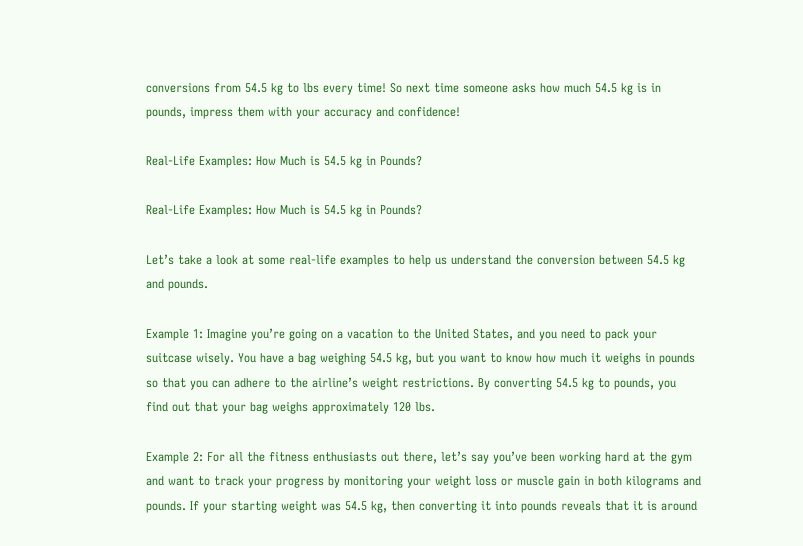conversions from 54.5 kg to lbs every time! So next time someone asks how much 54.5 kg is in pounds, impress them with your accuracy and confidence!

Real-Life Examples: How Much is 54.5 kg in Pounds?

Real-Life Examples: How Much is 54.5 kg in Pounds?

Let’s take a look at some real-life examples to help us understand the conversion between 54.5 kg and pounds.

Example 1: Imagine you’re going on a vacation to the United States, and you need to pack your suitcase wisely. You have a bag weighing 54.5 kg, but you want to know how much it weighs in pounds so that you can adhere to the airline’s weight restrictions. By converting 54.5 kg to pounds, you find out that your bag weighs approximately 120 lbs.

Example 2: For all the fitness enthusiasts out there, let’s say you’ve been working hard at the gym and want to track your progress by monitoring your weight loss or muscle gain in both kilograms and pounds. If your starting weight was 54.5 kg, then converting it into pounds reveals that it is around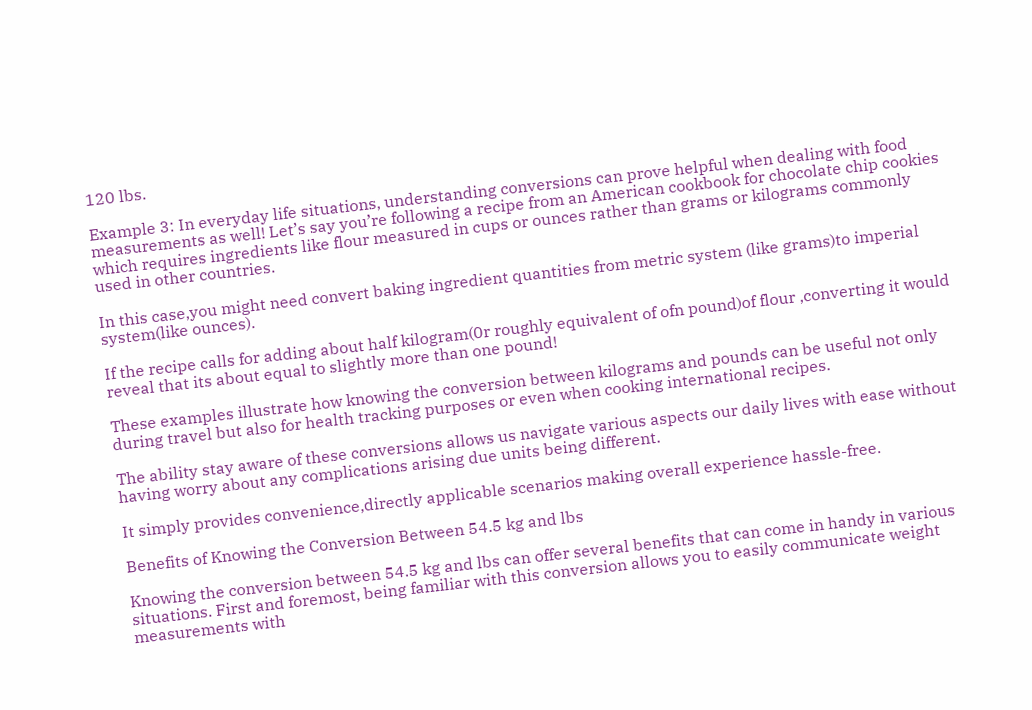120 lbs.

Example 3: In everyday life situations, understanding conversions can prove helpful when dealing with food measurements as well! Let’s say you’re following a recipe from an American cookbook for chocolate chip cookies which requires ingredients like flour measured in cups or ounces rather than grams or kilograms commonly used in other countries.

In this case,you might need convert baking ingredient quantities from metric system (like grams)to imperial system(like ounces).

If the recipe calls for adding about half kilogram(0r roughly equivalent of ofn pound)of flour ,converting it would reveal that its about equal to slightly more than one pound!

These examples illustrate how knowing the conversion between kilograms and pounds can be useful not only during travel but also for health tracking purposes or even when cooking international recipes.

The ability stay aware of these conversions allows us navigate various aspects our daily lives with ease without having worry about any complications arising due units being different.

It simply provides convenience,directly applicable scenarios making overall experience hassle-free.

Benefits of Knowing the Conversion Between 54.5 kg and lbs

Knowing the conversion between 54.5 kg and lbs can offer several benefits that can come in handy in various situations. First and foremost, being familiar with this conversion allows you to easily communicate weight measurements with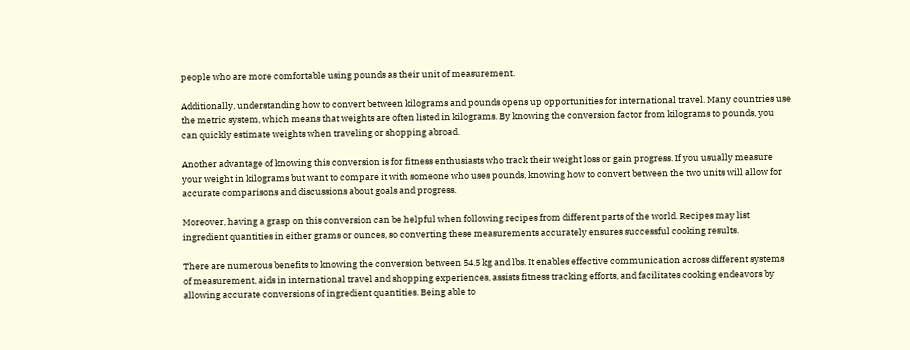people who are more comfortable using pounds as their unit of measurement.

Additionally, understanding how to convert between kilograms and pounds opens up opportunities for international travel. Many countries use the metric system, which means that weights are often listed in kilograms. By knowing the conversion factor from kilograms to pounds, you can quickly estimate weights when traveling or shopping abroad.

Another advantage of knowing this conversion is for fitness enthusiasts who track their weight loss or gain progress. If you usually measure your weight in kilograms but want to compare it with someone who uses pounds, knowing how to convert between the two units will allow for accurate comparisons and discussions about goals and progress.

Moreover, having a grasp on this conversion can be helpful when following recipes from different parts of the world. Recipes may list ingredient quantities in either grams or ounces, so converting these measurements accurately ensures successful cooking results.

There are numerous benefits to knowing the conversion between 54.5 kg and lbs. It enables effective communication across different systems of measurement, aids in international travel and shopping experiences, assists fitness tracking efforts, and facilitates cooking endeavors by allowing accurate conversions of ingredient quantities. Being able to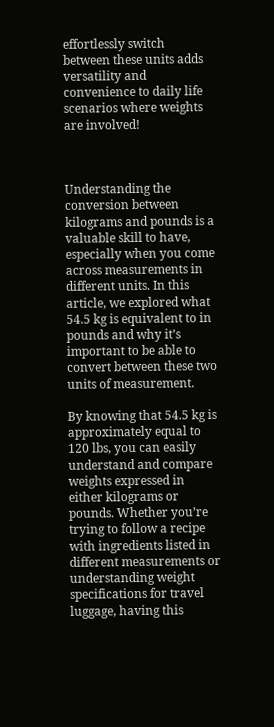effortlessly switch between these units adds versatility and convenience to daily life scenarios where weights are involved!



Understanding the conversion between kilograms and pounds is a valuable skill to have, especially when you come across measurements in different units. In this article, we explored what 54.5 kg is equivalent to in pounds and why it’s important to be able to convert between these two units of measurement.

By knowing that 54.5 kg is approximately equal to 120 lbs, you can easily understand and compare weights expressed in either kilograms or pounds. Whether you’re trying to follow a recipe with ingredients listed in different measurements or understanding weight specifications for travel luggage, having this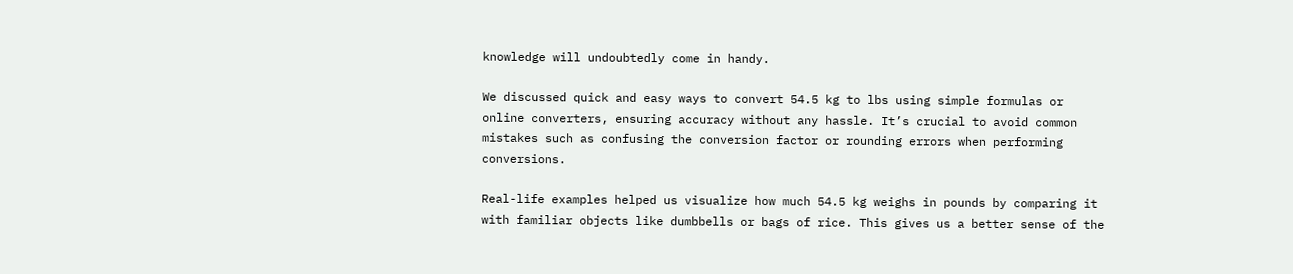knowledge will undoubtedly come in handy.

We discussed quick and easy ways to convert 54.5 kg to lbs using simple formulas or online converters, ensuring accuracy without any hassle. It’s crucial to avoid common mistakes such as confusing the conversion factor or rounding errors when performing conversions.

Real-life examples helped us visualize how much 54.5 kg weighs in pounds by comparing it with familiar objects like dumbbells or bags of rice. This gives us a better sense of the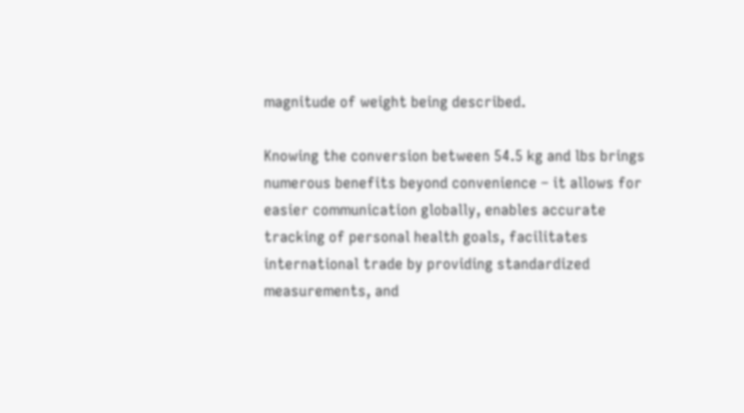magnitude of weight being described.

Knowing the conversion between 54.5 kg and lbs brings numerous benefits beyond convenience – it allows for easier communication globally, enables accurate tracking of personal health goals, facilitates international trade by providing standardized measurements, and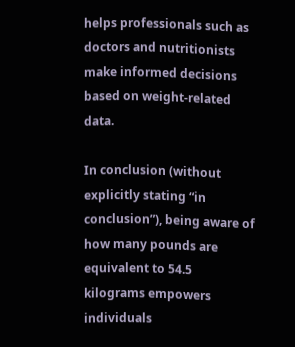helps professionals such as doctors and nutritionists make informed decisions based on weight-related data.

In conclusion (without explicitly stating “in conclusion”), being aware of how many pounds are equivalent to 54.5 kilograms empowers individuals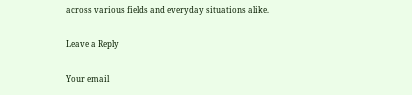across various fields and everyday situations alike.

Leave a Reply

Your email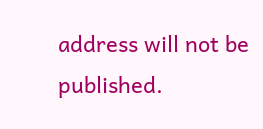address will not be published.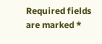Required fields are marked *